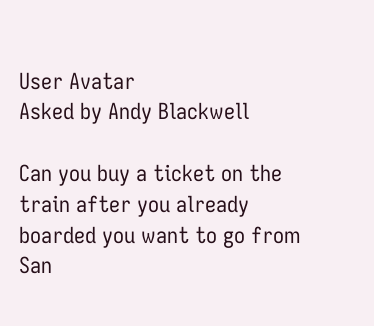User Avatar
Asked by Andy Blackwell

Can you buy a ticket on the train after you already boarded you want to go from San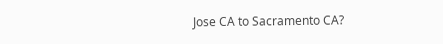Jose CA to Sacramento CA?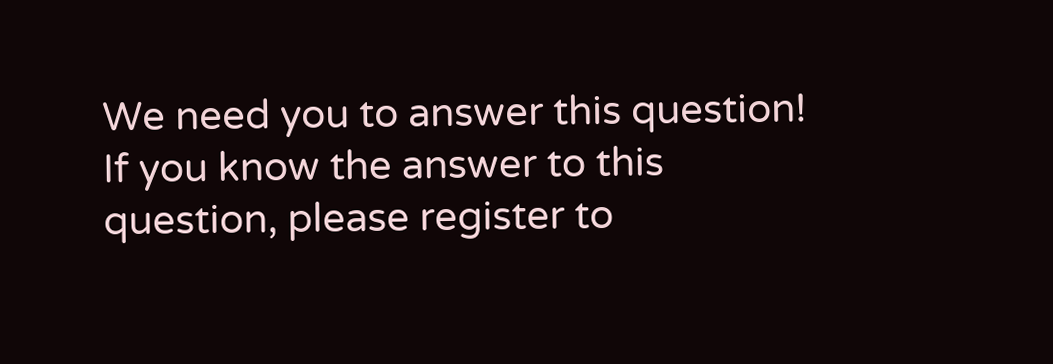We need you to answer this question!
If you know the answer to this question, please register to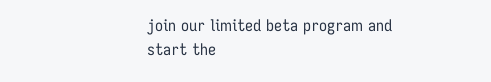join our limited beta program and start the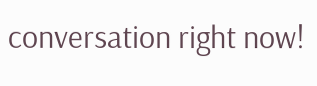conversation right now!